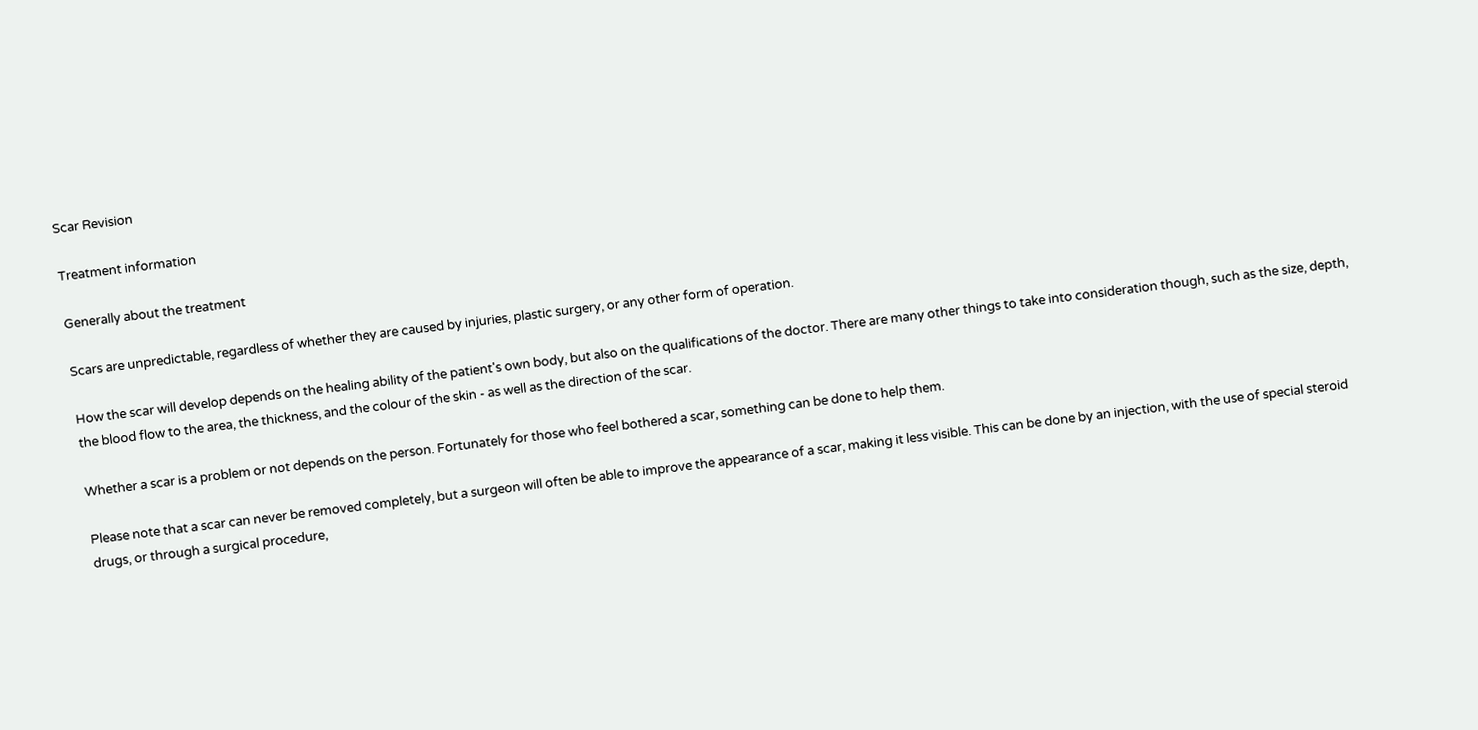Scar Revision

Treatment information

Generally about the treatment

Scars are unpredictable, regardless of whether they are caused by injuries, plastic surgery, or any other form of operation.

How the scar will develop depends on the healing ability of the patient's own body, but also on the qualifications of the doctor. There are many other things to take into consideration though, such as the size, depth, the blood flow to the area, the thickness, and the colour of the skin - as well as the direction of the scar.

Whether a scar is a problem or not depends on the person. Fortunately for those who feel bothered a scar, something can be done to help them.

Please note that a scar can never be removed completely, but a surgeon will often be able to improve the appearance of a scar, making it less visible. This can be done by an injection, with the use of special steroid drugs, or through a surgical procedure,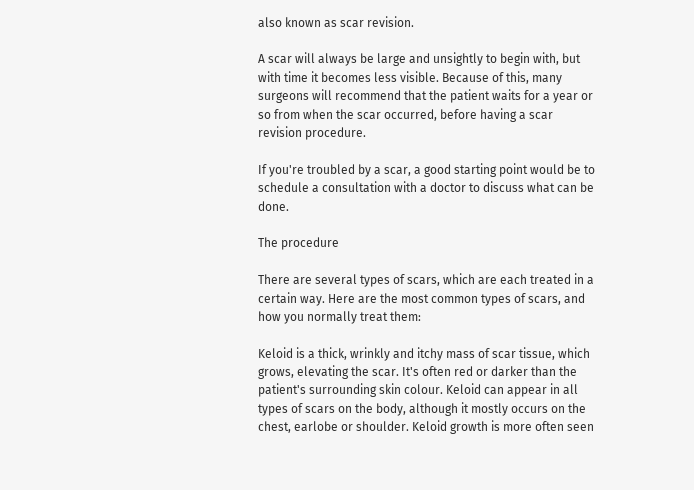also known as scar revision.

A scar will always be large and unsightly to begin with, but with time it becomes less visible. Because of this, many surgeons will recommend that the patient waits for a year or so from when the scar occurred, before having a scar revision procedure.

If you're troubled by a scar, a good starting point would be to schedule a consultation with a doctor to discuss what can be done.

The procedure

There are several types of scars, which are each treated in a certain way. Here are the most common types of scars, and how you normally treat them:

Keloid is a thick, wrinkly and itchy mass of scar tissue, which grows, elevating the scar. It's often red or darker than the patient's surrounding skin colour. Keloid can appear in all types of scars on the body, although it mostly occurs on the chest, earlobe or shoulder. Keloid growth is more often seen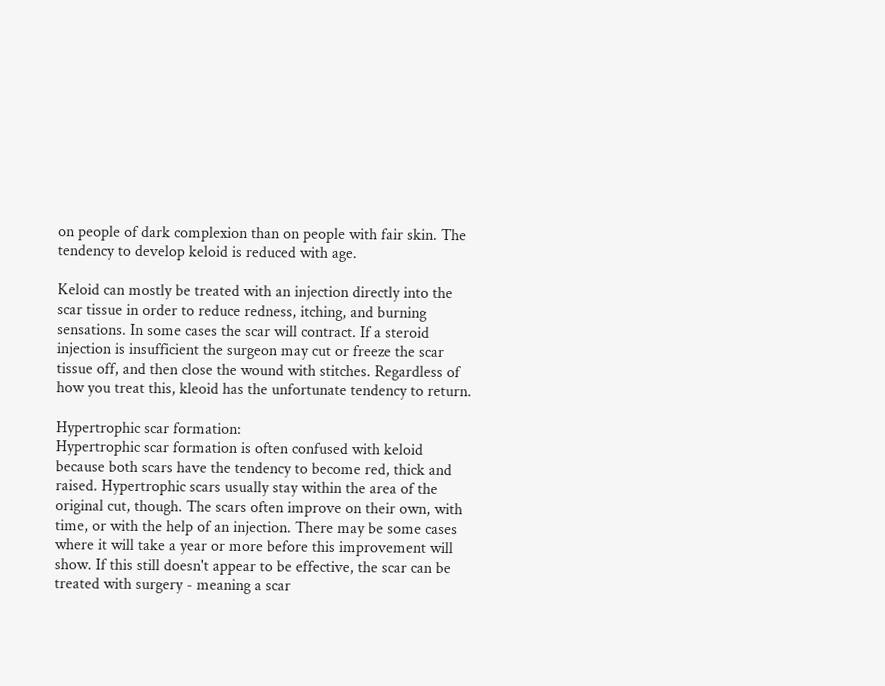on people of dark complexion than on people with fair skin. The tendency to develop keloid is reduced with age.

Keloid can mostly be treated with an injection directly into the scar tissue in order to reduce redness, itching, and burning sensations. In some cases the scar will contract. If a steroid injection is insufficient the surgeon may cut or freeze the scar tissue off, and then close the wound with stitches. Regardless of how you treat this, kleoid has the unfortunate tendency to return.

Hypertrophic scar formation:
Hypertrophic scar formation is often confused with keloid because both scars have the tendency to become red, thick and raised. Hypertrophic scars usually stay within the area of the original cut, though. The scars often improve on their own, with time, or with the help of an injection. There may be some cases where it will take a year or more before this improvement will show. If this still doesn't appear to be effective, the scar can be treated with surgery - meaning a scar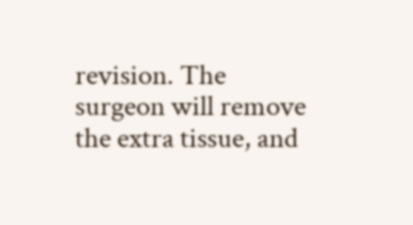revision. The surgeon will remove the extra tissue, and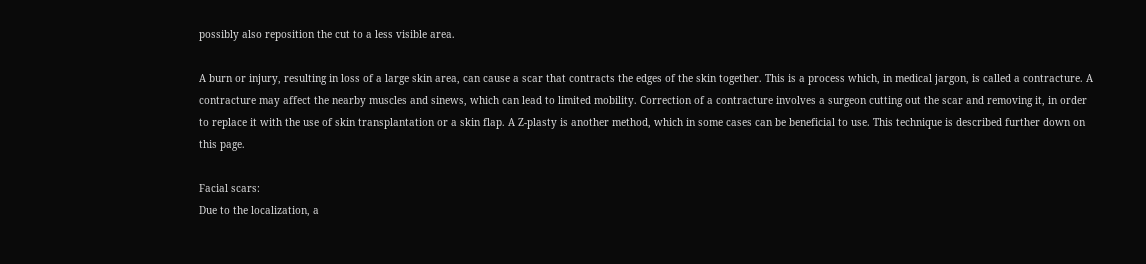possibly also reposition the cut to a less visible area.

A burn or injury, resulting in loss of a large skin area, can cause a scar that contracts the edges of the skin together. This is a process which, in medical jargon, is called a contracture. A contracture may affect the nearby muscles and sinews, which can lead to limited mobility. Correction of a contracture involves a surgeon cutting out the scar and removing it, in order to replace it with the use of skin transplantation or a skin flap. A Z-plasty is another method, which in some cases can be beneficial to use. This technique is described further down on this page.

Facial scars:
Due to the localization, a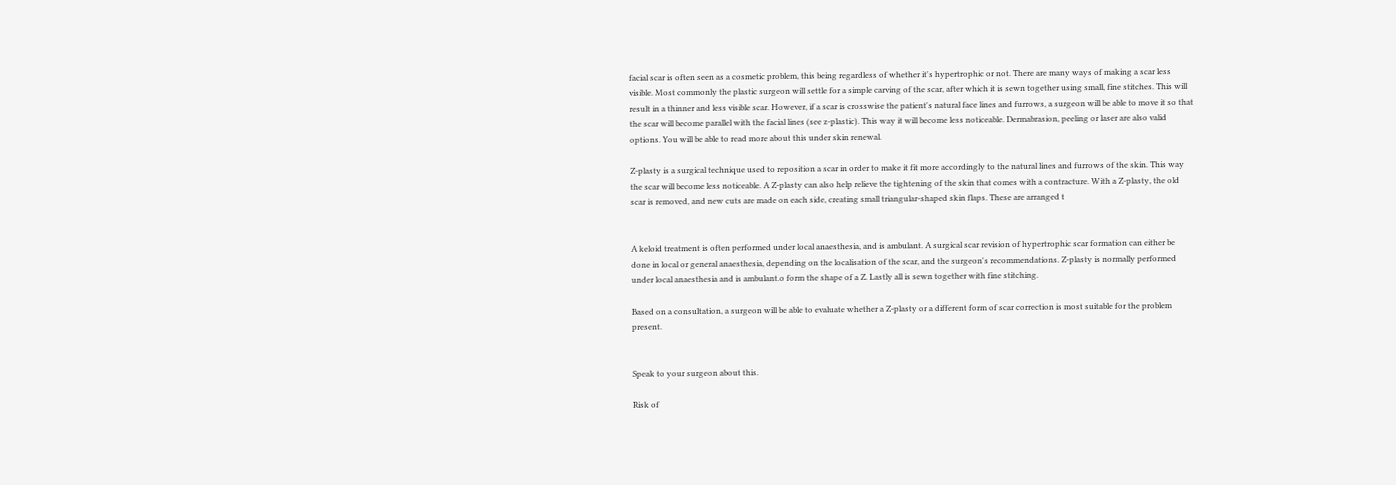facial scar is often seen as a cosmetic problem, this being regardless of whether it's hypertrophic or not. There are many ways of making a scar less visible. Most commonly the plastic surgeon will settle for a simple carving of the scar, after which it is sewn together using small, fine stitches. This will result in a thinner and less visible scar. However, if a scar is crosswise the patient's natural face lines and furrows, a surgeon will be able to move it so that the scar will become parallel with the facial lines (see z-plastic). This way it will become less noticeable. Dermabrasion, peeling or laser are also valid options. You will be able to read more about this under skin renewal.

Z-plasty is a surgical technique used to reposition a scar in order to make it fit more accordingly to the natural lines and furrows of the skin. This way the scar will become less noticeable. A Z-plasty can also help relieve the tightening of the skin that comes with a contracture. With a Z-plasty, the old scar is removed, and new cuts are made on each side, creating small triangular-shaped skin flaps. These are arranged t


A keloid treatment is often performed under local anaesthesia, and is ambulant. A surgical scar revision of hypertrophic scar formation can either be done in local or general anaesthesia, depending on the localisation of the scar, and the surgeon's recommendations. Z-plasty is normally performed under local anaesthesia and is ambulant.o form the shape of a Z. Lastly all is sewn together with fine stitching.

Based on a consultation, a surgeon will be able to evaluate whether a Z-plasty or a different form of scar correction is most suitable for the problem present.


Speak to your surgeon about this.

Risk of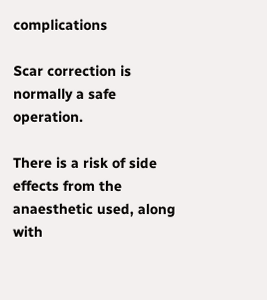complications

Scar correction is normally a safe operation.

There is a risk of side effects from the anaesthetic used, along with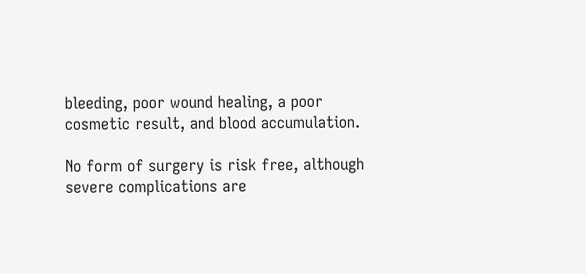bleeding, poor wound healing, a poor cosmetic result, and blood accumulation.

No form of surgery is risk free, although severe complications are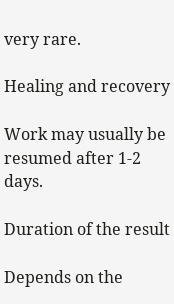very rare.

Healing and recovery

Work may usually be resumed after 1-2 days.

Duration of the result

Depends on the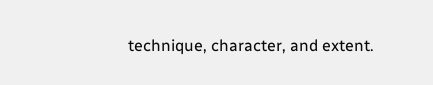technique, character, and extent.